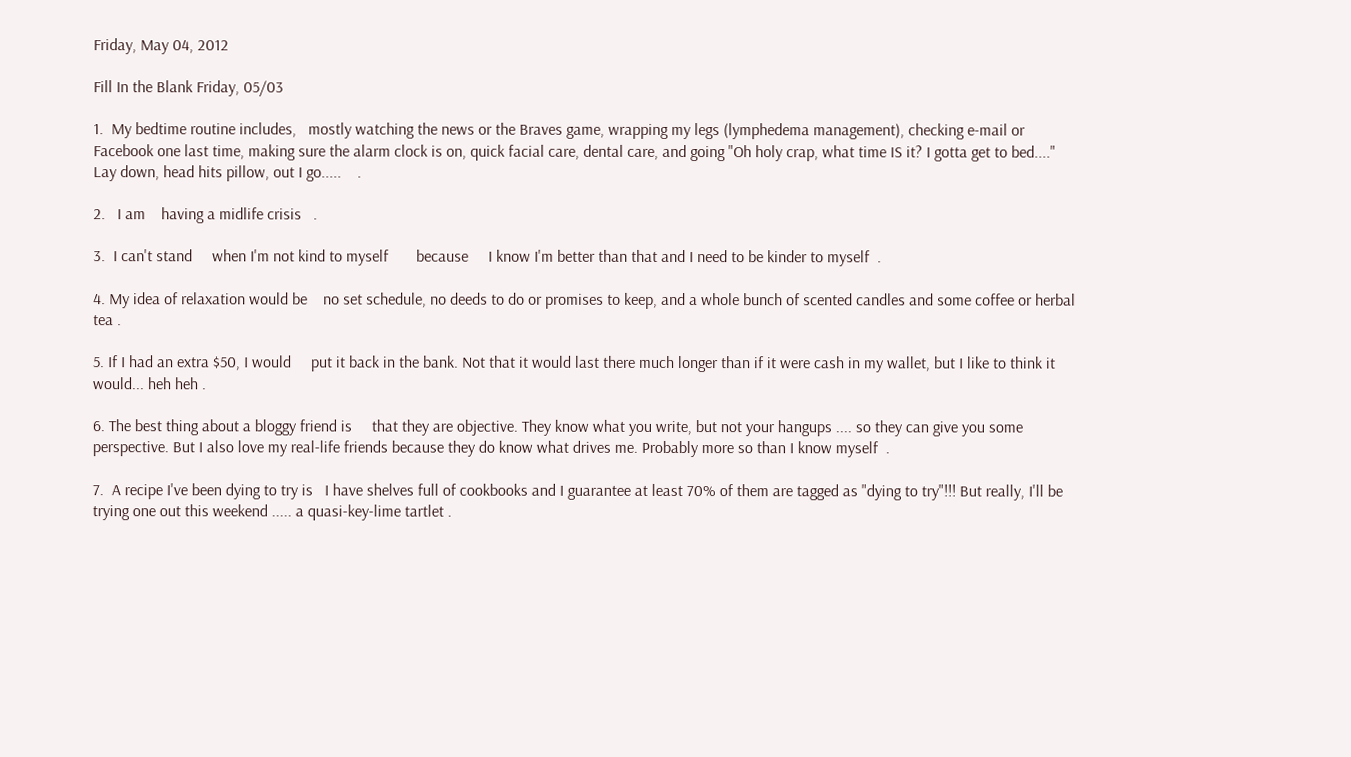Friday, May 04, 2012

Fill In the Blank Friday, 05/03

1.  My bedtime routine includes,   mostly watching the news or the Braves game, wrapping my legs (lymphedema management), checking e-mail or Facebook one last time, making sure the alarm clock is on, quick facial care, dental care, and going "Oh holy crap, what time IS it? I gotta get to bed...." Lay down, head hits pillow, out I go.....    .

2.   I am    having a midlife crisis   .

3.  I can't stand     when I'm not kind to myself       because     I know I'm better than that and I need to be kinder to myself  .

4. My idea of relaxation would be    no set schedule, no deeds to do or promises to keep, and a whole bunch of scented candles and some coffee or herbal tea .

5. If I had an extra $50, I would     put it back in the bank. Not that it would last there much longer than if it were cash in my wallet, but I like to think it would... heh heh .

6. The best thing about a bloggy friend is     that they are objective. They know what you write, but not your hangups .... so they can give you some perspective. But I also love my real-life friends because they do know what drives me. Probably more so than I know myself  .

7.  A recipe I've been dying to try is   I have shelves full of cookbooks and I guarantee at least 70% of them are tagged as "dying to try"!!! But really, I'll be trying one out this weekend ..... a quasi-key-lime tartlet .